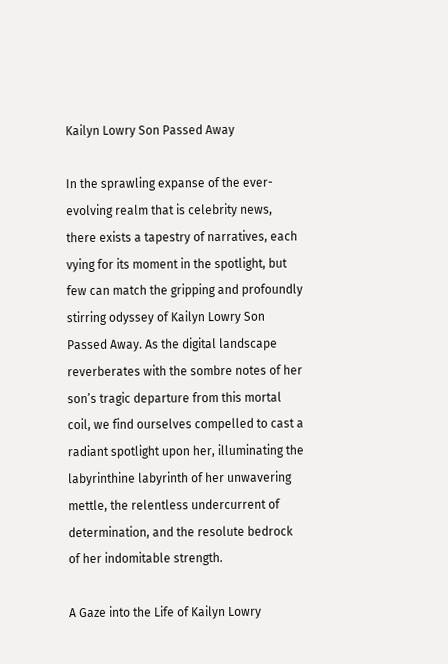Kailyn Lowry Son Passed Away

In the sprawling expanse of the ever-evolving realm that is celebrity news, there exists a tapestry of narratives, each vying for its moment in the spotlight, but few can match the gripping and profoundly stirring odyssey of Kailyn Lowry Son Passed Away. As the digital landscape reverberates with the sombre notes of her son’s tragic departure from this mortal coil, we find ourselves compelled to cast a radiant spotlight upon her, illuminating the labyrinthine labyrinth of her unwavering mettle, the relentless undercurrent of determination, and the resolute bedrock of her indomitable strength.

A Gaze into the Life of Kailyn Lowry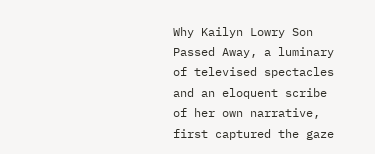Why Kailyn Lowry Son Passed Away, a luminary of televised spectacles and an eloquent scribe of her own narrative, first captured the gaze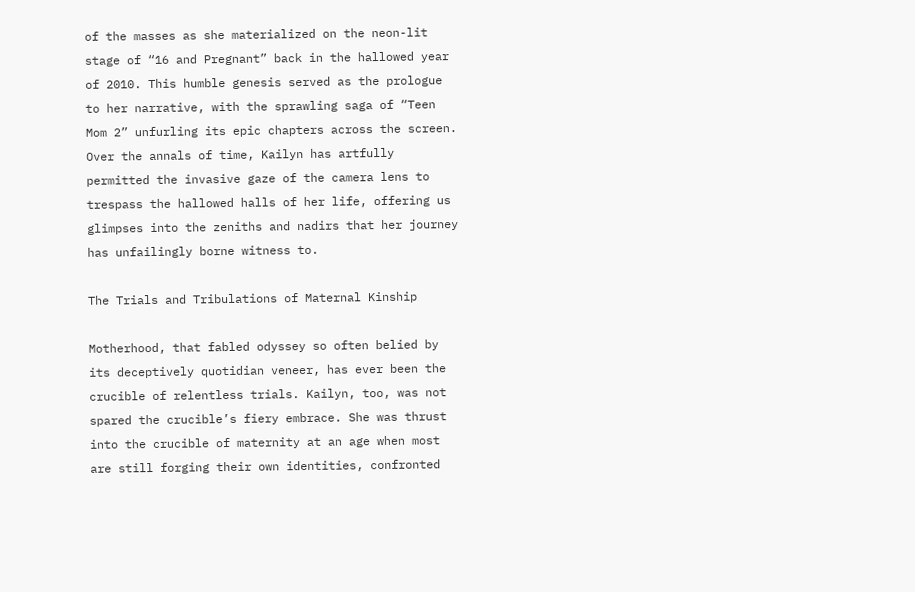of the masses as she materialized on the neon-lit stage of “16 and Pregnant” back in the hallowed year of 2010. This humble genesis served as the prologue to her narrative, with the sprawling saga of “Teen Mom 2” unfurling its epic chapters across the screen. Over the annals of time, Kailyn has artfully permitted the invasive gaze of the camera lens to trespass the hallowed halls of her life, offering us glimpses into the zeniths and nadirs that her journey has unfailingly borne witness to.

The Trials and Tribulations of Maternal Kinship

Motherhood, that fabled odyssey so often belied by its deceptively quotidian veneer, has ever been the crucible of relentless trials. Kailyn, too, was not spared the crucible’s fiery embrace. She was thrust into the crucible of maternity at an age when most are still forging their own identities, confronted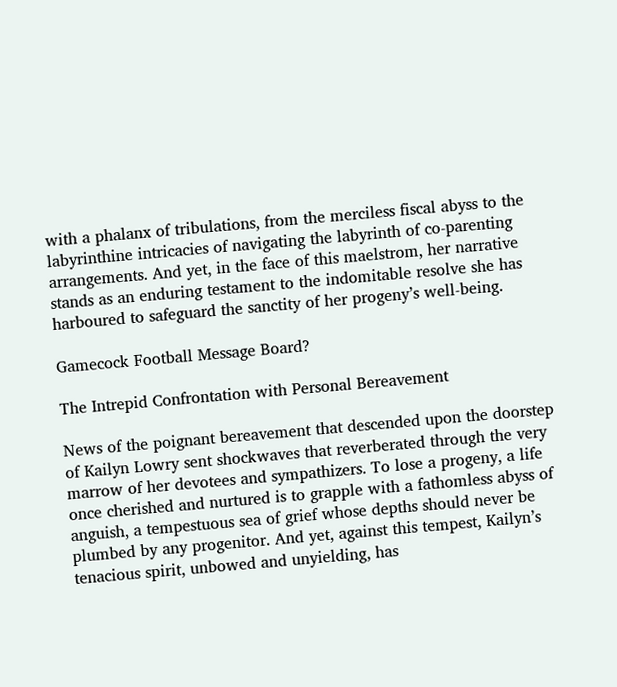with a phalanx of tribulations, from the merciless fiscal abyss to the labyrinthine intricacies of navigating the labyrinth of co-parenting arrangements. And yet, in the face of this maelstrom, her narrative stands as an enduring testament to the indomitable resolve she has harboured to safeguard the sanctity of her progeny’s well-being.

Gamecock Football Message Board?

The Intrepid Confrontation with Personal Bereavement

News of the poignant bereavement that descended upon the doorstep of Kailyn Lowry sent shockwaves that reverberated through the very marrow of her devotees and sympathizers. To lose a progeny, a life once cherished and nurtured is to grapple with a fathomless abyss of anguish, a tempestuous sea of grief whose depths should never be plumbed by any progenitor. And yet, against this tempest, Kailyn’s tenacious spirit, unbowed and unyielding, has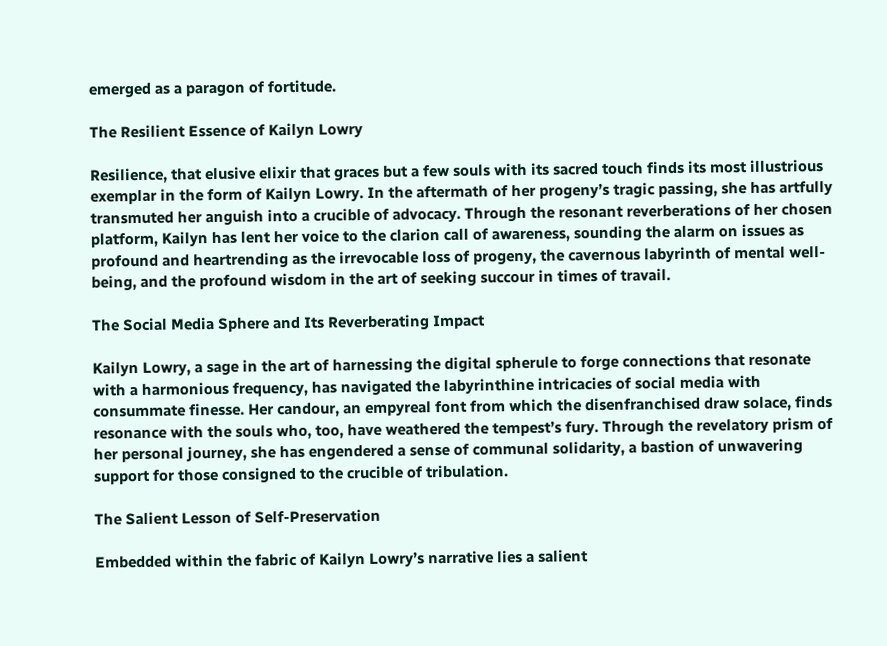emerged as a paragon of fortitude.

The Resilient Essence of Kailyn Lowry

Resilience, that elusive elixir that graces but a few souls with its sacred touch finds its most illustrious exemplar in the form of Kailyn Lowry. In the aftermath of her progeny’s tragic passing, she has artfully transmuted her anguish into a crucible of advocacy. Through the resonant reverberations of her chosen platform, Kailyn has lent her voice to the clarion call of awareness, sounding the alarm on issues as profound and heartrending as the irrevocable loss of progeny, the cavernous labyrinth of mental well-being, and the profound wisdom in the art of seeking succour in times of travail.

The Social Media Sphere and Its Reverberating Impact

Kailyn Lowry, a sage in the art of harnessing the digital spherule to forge connections that resonate with a harmonious frequency, has navigated the labyrinthine intricacies of social media with consummate finesse. Her candour, an empyreal font from which the disenfranchised draw solace, finds resonance with the souls who, too, have weathered the tempest’s fury. Through the revelatory prism of her personal journey, she has engendered a sense of communal solidarity, a bastion of unwavering support for those consigned to the crucible of tribulation.

The Salient Lesson of Self-Preservation

Embedded within the fabric of Kailyn Lowry’s narrative lies a salient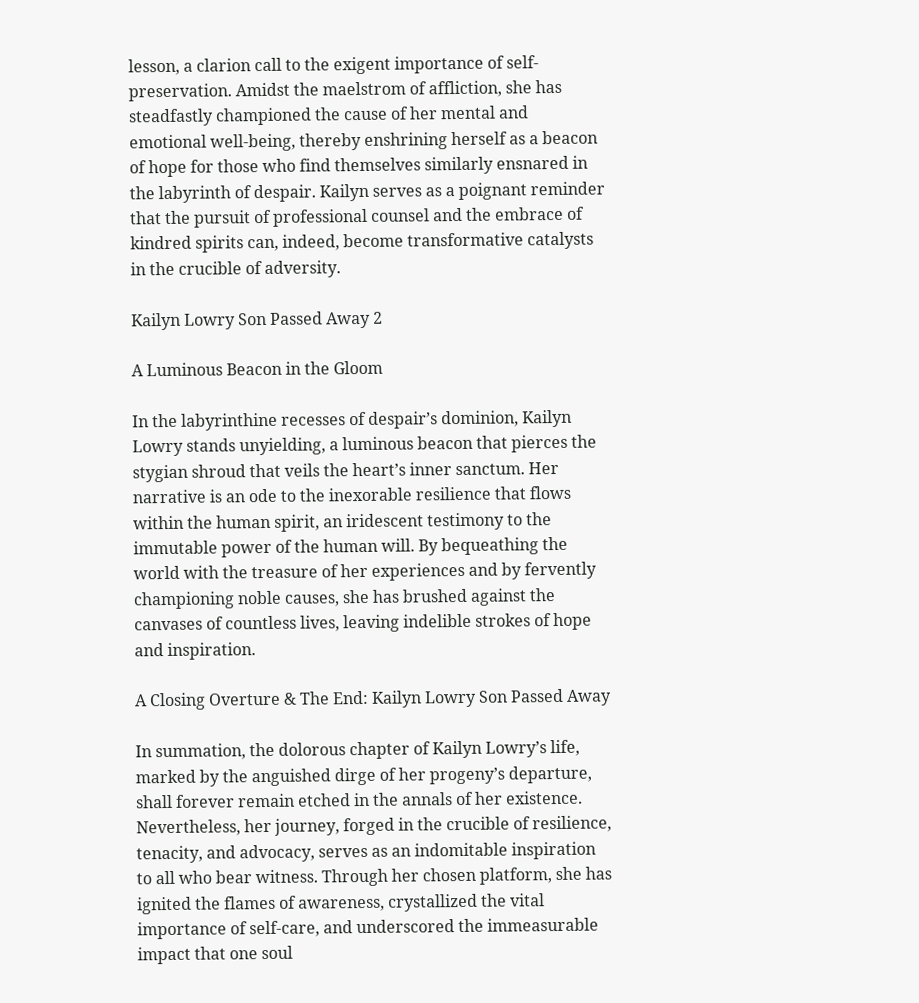lesson, a clarion call to the exigent importance of self-preservation. Amidst the maelstrom of affliction, she has steadfastly championed the cause of her mental and emotional well-being, thereby enshrining herself as a beacon of hope for those who find themselves similarly ensnared in the labyrinth of despair. Kailyn serves as a poignant reminder that the pursuit of professional counsel and the embrace of kindred spirits can, indeed, become transformative catalysts in the crucible of adversity.

Kailyn Lowry Son Passed Away 2

A Luminous Beacon in the Gloom

In the labyrinthine recesses of despair’s dominion, Kailyn Lowry stands unyielding, a luminous beacon that pierces the stygian shroud that veils the heart’s inner sanctum. Her narrative is an ode to the inexorable resilience that flows within the human spirit, an iridescent testimony to the immutable power of the human will. By bequeathing the world with the treasure of her experiences and by fervently championing noble causes, she has brushed against the canvases of countless lives, leaving indelible strokes of hope and inspiration.

A Closing Overture & The End: Kailyn Lowry Son Passed Away

In summation, the dolorous chapter of Kailyn Lowry’s life, marked by the anguished dirge of her progeny’s departure, shall forever remain etched in the annals of her existence. Nevertheless, her journey, forged in the crucible of resilience, tenacity, and advocacy, serves as an indomitable inspiration to all who bear witness. Through her chosen platform, she has ignited the flames of awareness, crystallized the vital importance of self-care, and underscored the immeasurable impact that one soul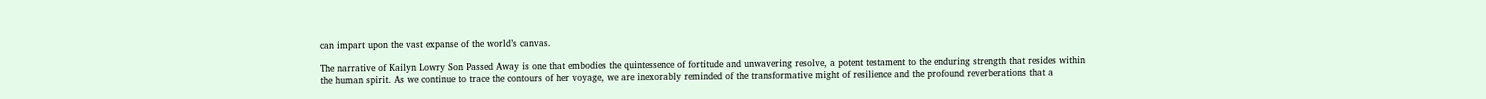can impart upon the vast expanse of the world’s canvas.

The narrative of Kailyn Lowry Son Passed Away is one that embodies the quintessence of fortitude and unwavering resolve, a potent testament to the enduring strength that resides within the human spirit. As we continue to trace the contours of her voyage, we are inexorably reminded of the transformative might of resilience and the profound reverberations that a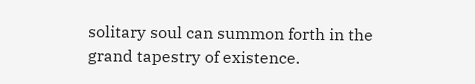solitary soul can summon forth in the grand tapestry of existence.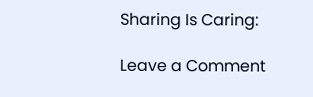Sharing Is Caring:

Leave a Comment